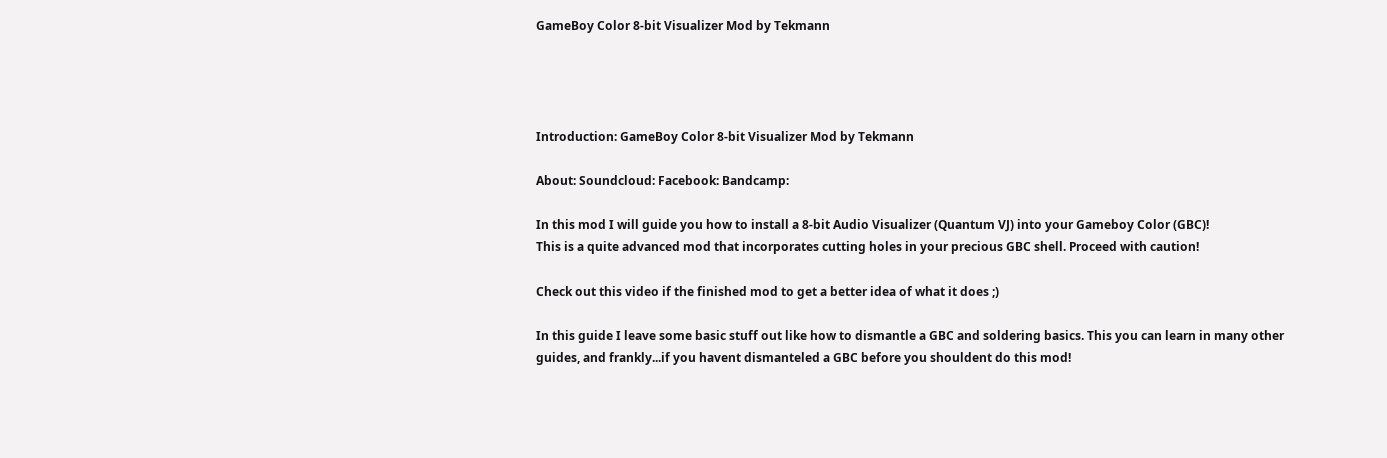GameBoy Color 8-bit Visualizer Mod by Tekmann




Introduction: GameBoy Color 8-bit Visualizer Mod by Tekmann

About: Soundcloud: Facebook: Bandcamp:

In this mod I will guide you how to install a 8-bit Audio Visualizer (Quantum VJ) into your Gameboy Color (GBC)!
This is a quite advanced mod that incorporates cutting holes in your precious GBC shell. Proceed with caution!

Check out this video if the finished mod to get a better idea of what it does ;)

In this guide I leave some basic stuff out like how to dismantle a GBC and soldering basics. This you can learn in many other guides, and frankly...if you havent dismanteled a GBC before you shouldent do this mod!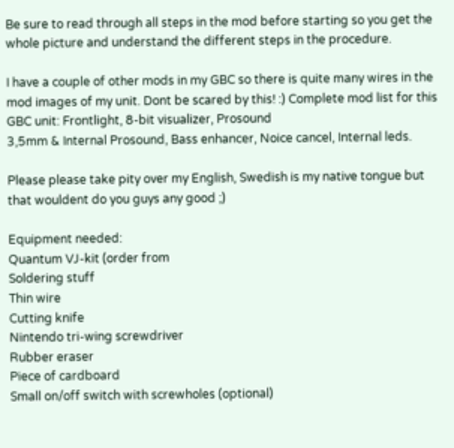Be sure to read through all steps in the mod before starting so you get the whole picture and understand the different steps in the procedure.

I have a couple of other mods in my GBC so there is quite many wires in the mod images of my unit. Dont be scared by this! :) Complete mod list for this GBC unit: Frontlight, 8-bit visualizer, Prosound
3,5mm & Internal Prosound, Bass enhancer, Noice cancel, Internal leds.

Please please take pity over my English, Swedish is my native tongue but that wouldent do you guys any good ;)

Equipment needed:
Quantum VJ-kit (order from
Soldering stuff
Thin wire
Cutting knife
Nintendo tri-wing screwdriver
Rubber eraser
Piece of cardboard
Small on/off switch with screwholes (optional)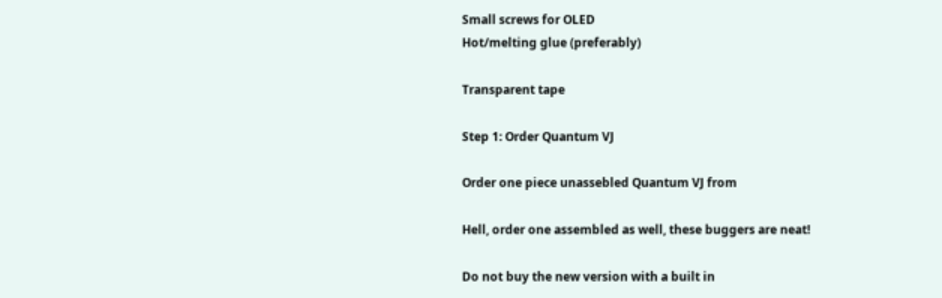Small screws for OLED
Hot/melting glue (preferably)

Transparent tape

Step 1: Order Quantum VJ

Order one piece unassebled Quantum VJ from

Hell, order one assembled as well, these buggers are neat!

Do not buy the new version with a built in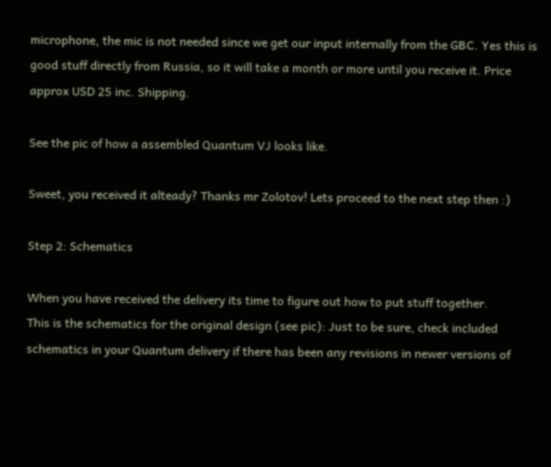microphone, the mic is not needed since we get our input internally from the GBC. Yes this is good stuff directly from Russia, so it will take a month or more until you receive it. Price approx USD 25 inc. Shipping.

See the pic of how a assembled Quantum VJ looks like.

Sweet, you received it alteady? Thanks mr Zolotov! Lets proceed to the next step then :)

Step 2: Schematics

When you have received the delivery its time to figure out how to put stuff together.
This is the schematics for the original design (see pic): Just to be sure, check included schematics in your Quantum delivery if there has been any revisions in newer versions of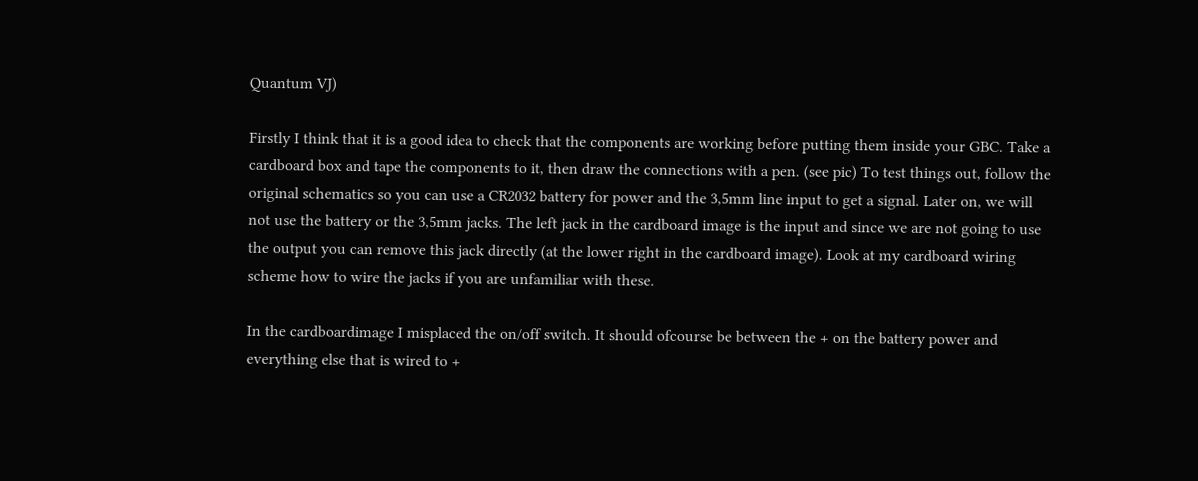Quantum VJ)

Firstly I think that it is a good idea to check that the components are working before putting them inside your GBC. Take a cardboard box and tape the components to it, then draw the connections with a pen. (see pic) To test things out, follow the original schematics so you can use a CR2032 battery for power and the 3,5mm line input to get a signal. Later on, we will not use the battery or the 3,5mm jacks. The left jack in the cardboard image is the input and since we are not going to use the output you can remove this jack directly (at the lower right in the cardboard image). Look at my cardboard wiring scheme how to wire the jacks if you are unfamiliar with these.

In the cardboardimage I misplaced the on/off switch. It should ofcourse be between the + on the battery power and everything else that is wired to +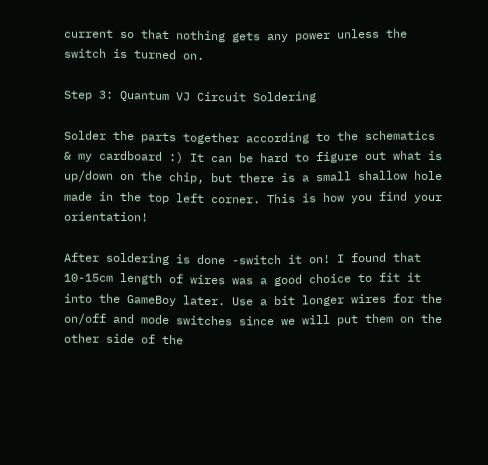current so that nothing gets any power unless the switch is turned on.

Step 3: Quantum VJ Circuit Soldering

Solder the parts together according to the schematics & my cardboard :) It can be hard to figure out what is up/down on the chip, but there is a small shallow hole made in the top left corner. This is how you find your orientation!

After soldering is done -switch it on! I found that 10-15cm length of wires was a good choice to fit it into the GameBoy later. Use a bit longer wires for the on/off and mode switches since we will put them on the other side of the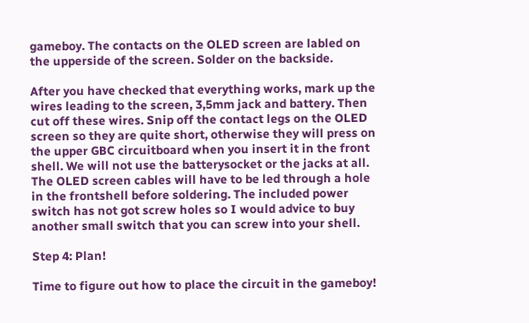gameboy. The contacts on the OLED screen are labled on the upperside of the screen. Solder on the backside.

After you have checked that everything works, mark up the wires leading to the screen, 3,5mm jack and battery. Then cut off these wires. Snip off the contact legs on the OLED screen so they are quite short, otherwise they will press on the upper GBC circuitboard when you insert it in the front shell. We will not use the batterysocket or the jacks at all. The OLED screen cables will have to be led through a hole in the frontshell before soldering. The included power switch has not got screw holes so I would advice to buy another small switch that you can screw into your shell.

Step 4: Plan!

Time to figure out how to place the circuit in the gameboy!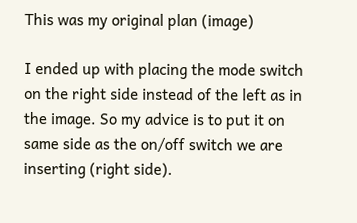This was my original plan (image)

I ended up with placing the mode switch on the right side instead of the left as in the image. So my advice is to put it on same side as the on/off switch we are inserting (right side).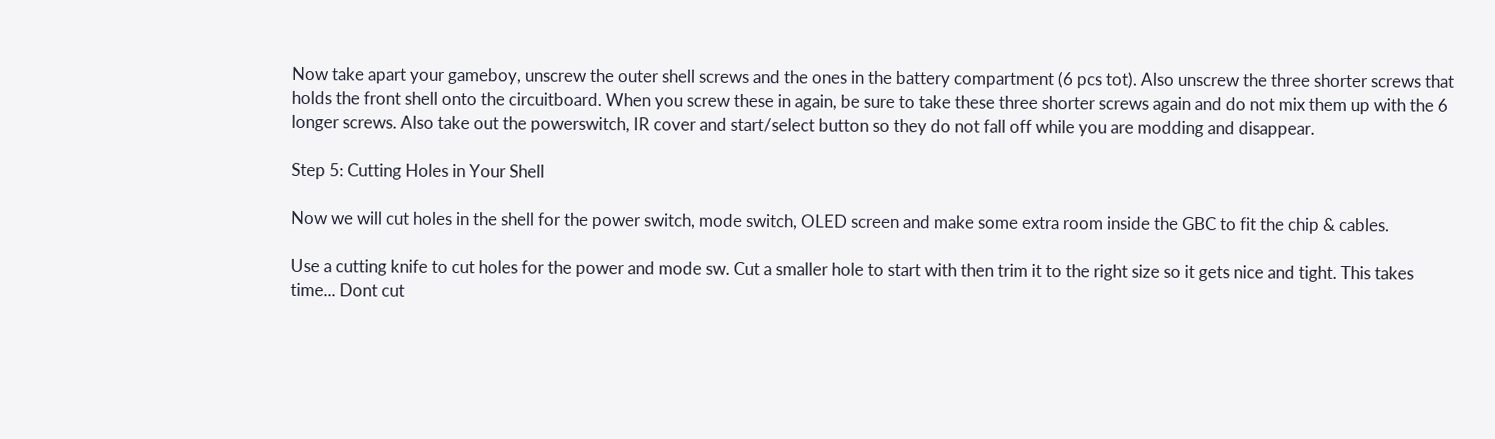Now take apart your gameboy, unscrew the outer shell screws and the ones in the battery compartment (6 pcs tot). Also unscrew the three shorter screws that holds the front shell onto the circuitboard. When you screw these in again, be sure to take these three shorter screws again and do not mix them up with the 6 longer screws. Also take out the powerswitch, IR cover and start/select button so they do not fall off while you are modding and disappear.

Step 5: Cutting Holes in Your Shell

Now we will cut holes in the shell for the power switch, mode switch, OLED screen and make some extra room inside the GBC to fit the chip & cables.

Use a cutting knife to cut holes for the power and mode sw. Cut a smaller hole to start with then trim it to the right size so it gets nice and tight. This takes time... Dont cut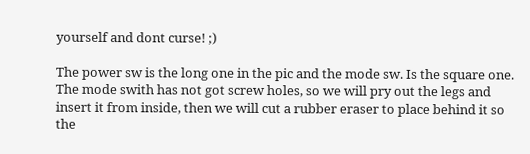yourself and dont curse! ;)

The power sw is the long one in the pic and the mode sw. Is the square one. The mode swith has not got screw holes, so we will pry out the legs and insert it from inside, then we will cut a rubber eraser to place behind it so the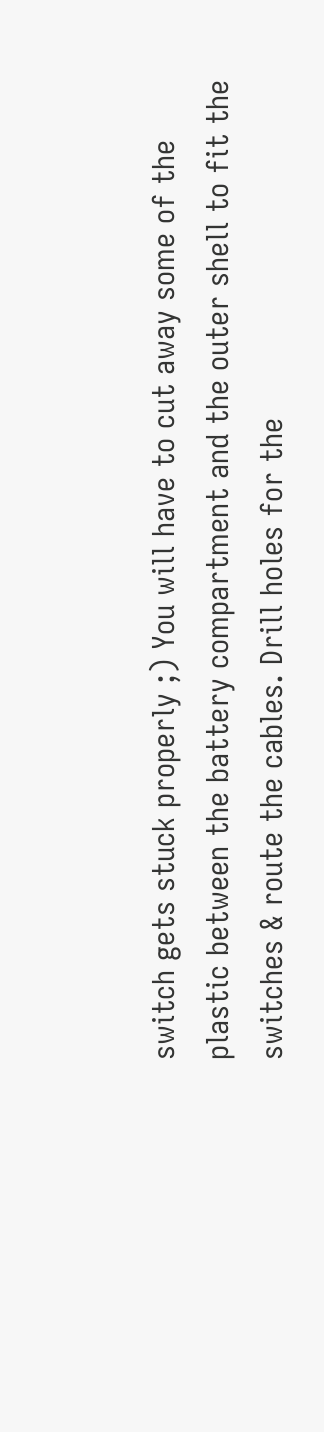switch gets stuck properly ;) You will have to cut away some of the plastic between the battery compartment and the outer shell to fit the switches & route the cables. Drill holes for the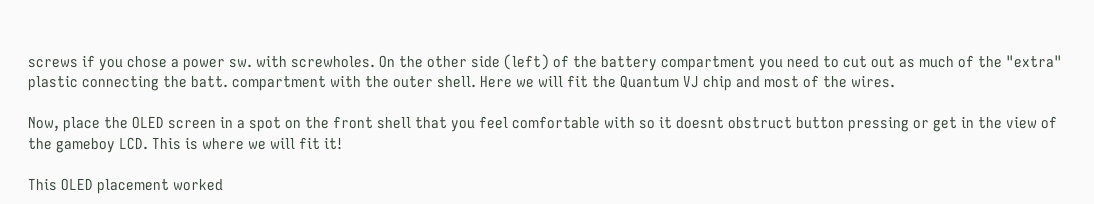screws if you chose a power sw. with screwholes. On the other side (left) of the battery compartment you need to cut out as much of the "extra" plastic connecting the batt. compartment with the outer shell. Here we will fit the Quantum VJ chip and most of the wires.

Now, place the OLED screen in a spot on the front shell that you feel comfortable with so it doesnt obstruct button pressing or get in the view of the gameboy LCD. This is where we will fit it!

This OLED placement worked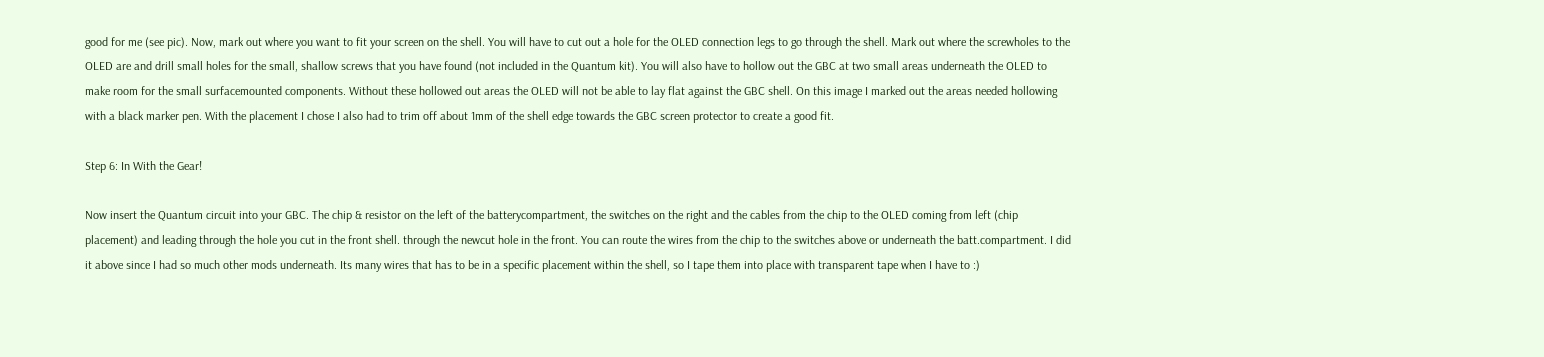good for me (see pic). Now, mark out where you want to fit your screen on the shell. You will have to cut out a hole for the OLED connection legs to go through the shell. Mark out where the screwholes to the OLED are and drill small holes for the small, shallow screws that you have found (not included in the Quantum kit). You will also have to hollow out the GBC at two small areas underneath the OLED to make room for the small surfacemounted components. Without these hollowed out areas the OLED will not be able to lay flat against the GBC shell. On this image I marked out the areas needed hollowing with a black marker pen. With the placement I chose I also had to trim off about 1mm of the shell edge towards the GBC screen protector to create a good fit.

Step 6: In With the Gear!

Now insert the Quantum circuit into your GBC. The chip & resistor on the left of the batterycompartment, the switches on the right and the cables from the chip to the OLED coming from left (chip placement) and leading through the hole you cut in the front shell. through the newcut hole in the front. You can route the wires from the chip to the switches above or underneath the batt.compartment. I did it above since I had so much other mods underneath. Its many wires that has to be in a specific placement within the shell, so I tape them into place with transparent tape when I have to :)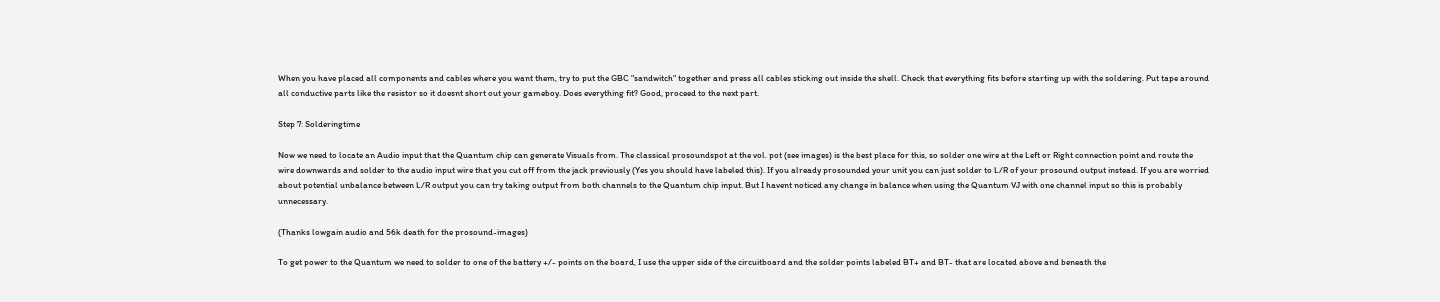When you have placed all components and cables where you want them, try to put the GBC "sandwitch" together and press all cables sticking out inside the shell. Check that everything fits before starting up with the soldering. Put tape around all conductive parts like the resistor so it doesnt short out your gameboy. Does everything fit? Good, proceed to the next part.

Step 7: Solderingtime

Now we need to locate an Audio input that the Quantum chip can generate Visuals from. The classical prosoundspot at the vol. pot (see images) is the best place for this, so solder one wire at the Left or Right connection point and route the wire downwards and solder to the audio input wire that you cut off from the jack previously (Yes you should have labeled this). If you already prosounded your unit you can just solder to L/R of your prosound output instead. If you are worried about potential unbalance between L/R output you can try taking output from both channels to the Quantum chip input. But I havent noticed any change in balance when using the Quantum VJ with one channel input so this is probably unnecessary.

(Thanks lowgain audio and 56k death for the prosound-images)

To get power to the Quantum we need to solder to one of the battery +/- points on the board, I use the upper side of the circuitboard and the solder points labeled BT+ and BT- that are located above and beneath the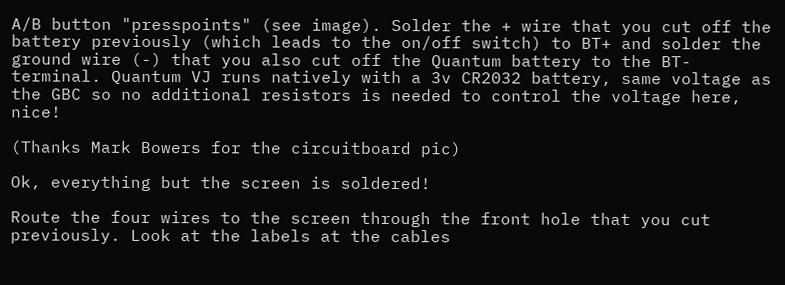A/B button "presspoints" (see image). Solder the + wire that you cut off the battery previously (which leads to the on/off switch) to BT+ and solder the ground wire (-) that you also cut off the Quantum battery to the BT- terminal. Quantum VJ runs natively with a 3v CR2032 battery, same voltage as the GBC so no additional resistors is needed to control the voltage here, nice!

(Thanks Mark Bowers for the circuitboard pic)

Ok, everything but the screen is soldered!

Route the four wires to the screen through the front hole that you cut previously. Look at the labels at the cables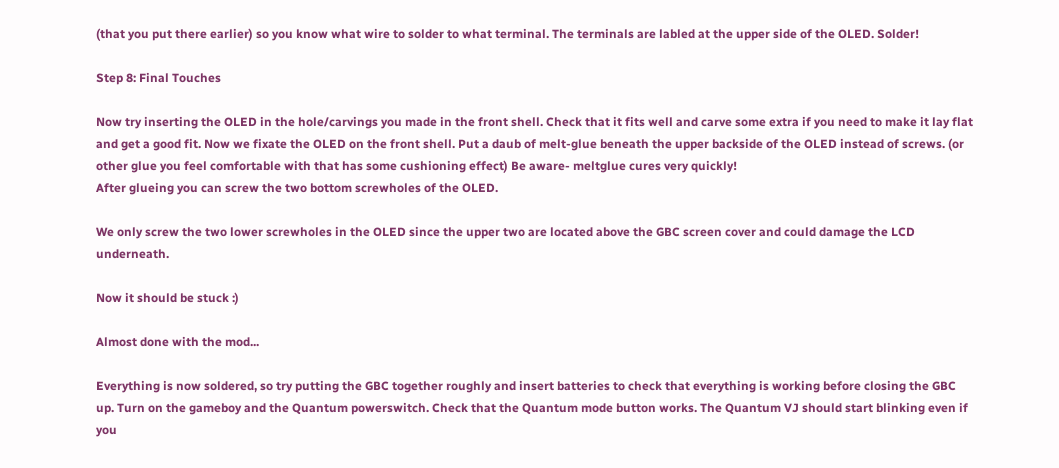(that you put there earlier) so you know what wire to solder to what terminal. The terminals are labled at the upper side of the OLED. Solder!

Step 8: Final Touches

Now try inserting the OLED in the hole/carvings you made in the front shell. Check that it fits well and carve some extra if you need to make it lay flat and get a good fit. Now we fixate the OLED on the front shell. Put a daub of melt-glue beneath the upper backside of the OLED instead of screws. (or other glue you feel comfortable with that has some cushioning effect) Be aware- meltglue cures very quickly!
After glueing you can screw the two bottom screwholes of the OLED.

We only screw the two lower screwholes in the OLED since the upper two are located above the GBC screen cover and could damage the LCD underneath.

Now it should be stuck :)

Almost done with the mod...

Everything is now soldered, so try putting the GBC together roughly and insert batteries to check that everything is working before closing the GBC up. Turn on the gameboy and the Quantum powerswitch. Check that the Quantum mode button works. The Quantum VJ should start blinking even if you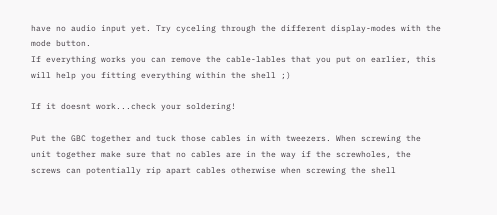have no audio input yet. Try cyceling through the different display-modes with the mode button.
If everything works you can remove the cable-lables that you put on earlier, this will help you fitting everything within the shell ;)

If it doesnt work...check your soldering!

Put the GBC together and tuck those cables in with tweezers. When screwing the unit together make sure that no cables are in the way if the screwholes, the screws can potentially rip apart cables otherwise when screwing the shell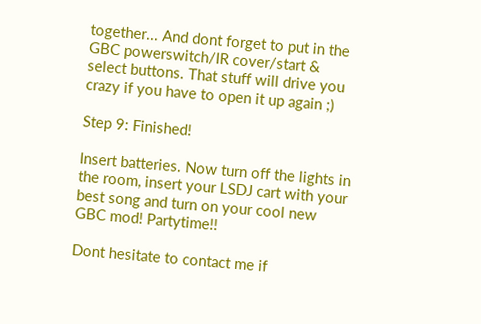together... And dont forget to put in the GBC powerswitch/IR cover/start & select buttons. That stuff will drive you crazy if you have to open it up again ;)

Step 9: Finished!

Insert batteries. Now turn off the lights in the room, insert your LSDJ cart with your best song and turn on your cool new GBC mod! Partytime!!

Dont hesitate to contact me if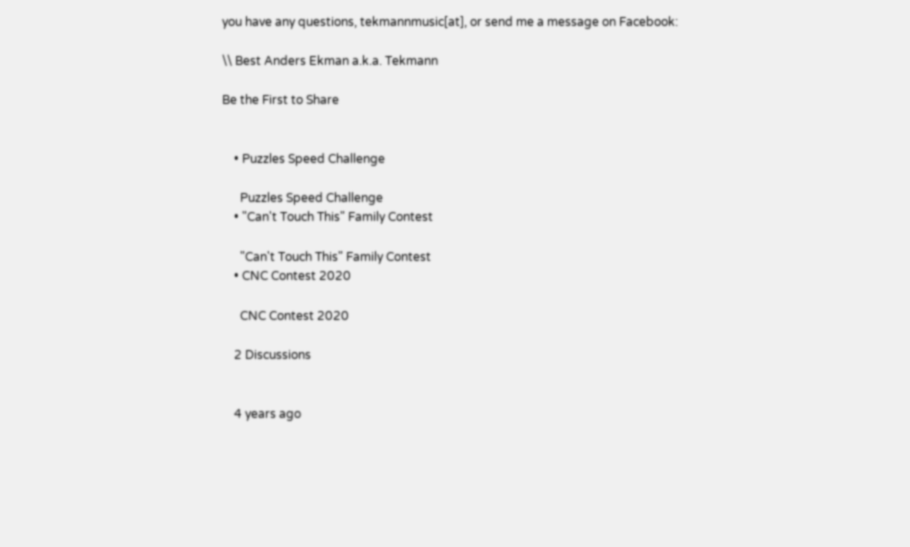you have any questions, tekmannmusic[at], or send me a message on Facebook:

\\ Best Anders Ekman a.k.a. Tekmann

Be the First to Share


    • Puzzles Speed Challenge

      Puzzles Speed Challenge
    • "Can't Touch This" Family Contest

      "Can't Touch This" Family Contest
    • CNC Contest 2020

      CNC Contest 2020

    2 Discussions


    4 years ago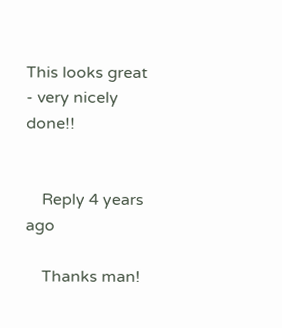This looks great - very nicely done!!


    Reply 4 years ago

    Thanks man!